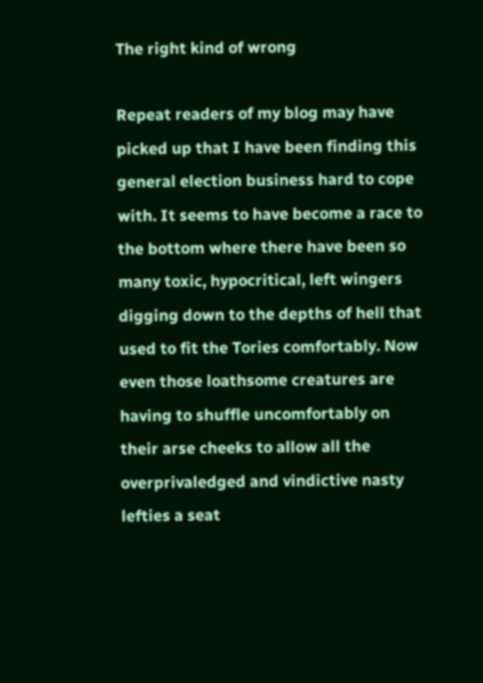The right kind of wrong

Repeat readers of my blog may have picked up that I have been finding this general election business hard to cope with. It seems to have become a race to the bottom where there have been so many toxic, hypocritical, left wingers digging down to the depths of hell that used to fit the Tories comfortably. Now even those loathsome creatures are having to shuffle uncomfortably on their arse cheeks to allow all the overprivaledged and vindictive nasty lefties a seat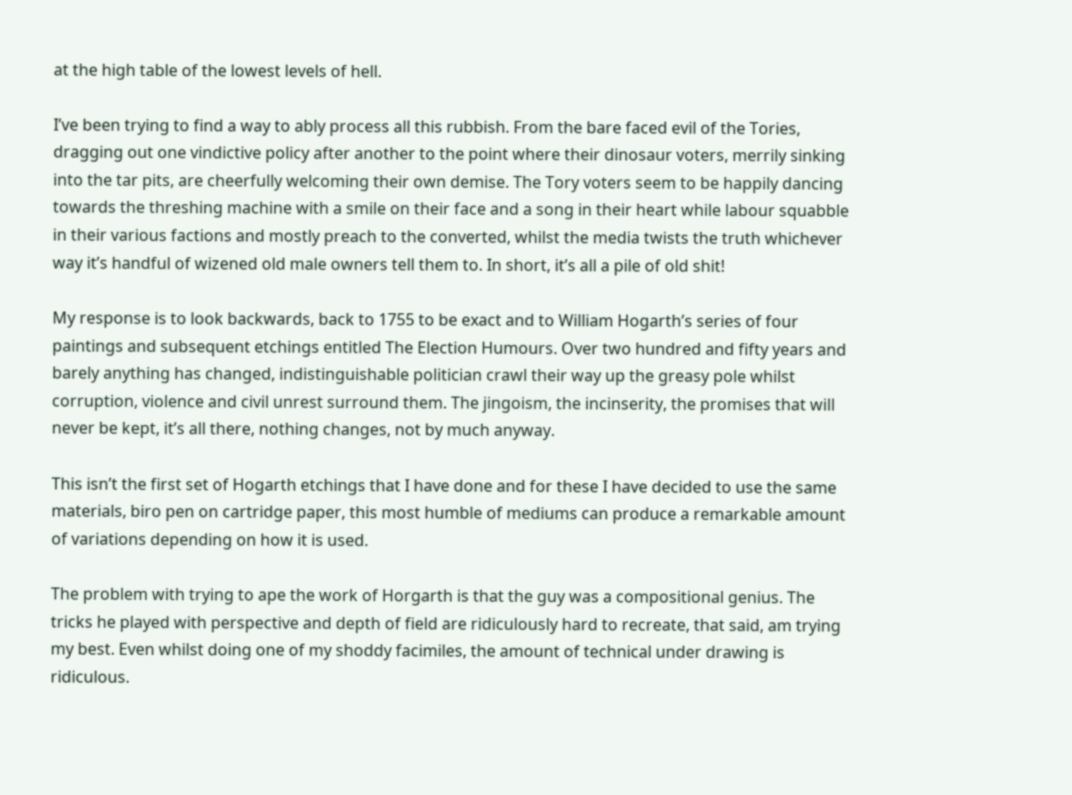at the high table of the lowest levels of hell.

I’ve been trying to find a way to ably process all this rubbish. From the bare faced evil of the Tories, dragging out one vindictive policy after another to the point where their dinosaur voters, merrily sinking into the tar pits, are cheerfully welcoming their own demise. The Tory voters seem to be happily dancing towards the threshing machine with a smile on their face and a song in their heart while labour squabble in their various factions and mostly preach to the converted, whilst the media twists the truth whichever way it’s handful of wizened old male owners tell them to. In short, it’s all a pile of old shit!

My response is to look backwards, back to 1755 to be exact and to William Hogarth’s series of four paintings and subsequent etchings entitled The Election Humours. Over two hundred and fifty years and barely anything has changed, indistinguishable politician crawl their way up the greasy pole whilst corruption, violence and civil unrest surround them. The jingoism, the incinserity, the promises that will never be kept, it’s all there, nothing changes, not by much anyway.

This isn’t the first set of Hogarth etchings that I have done and for these I have decided to use the same materials, biro pen on cartridge paper, this most humble of mediums can produce a remarkable amount of variations depending on how it is used.

The problem with trying to ape the work of Horgarth is that the guy was a compositional genius. The tricks he played with perspective and depth of field are ridiculously hard to recreate, that said, am trying my best. Even whilst doing one of my shoddy facimiles, the amount of technical under drawing is ridiculous.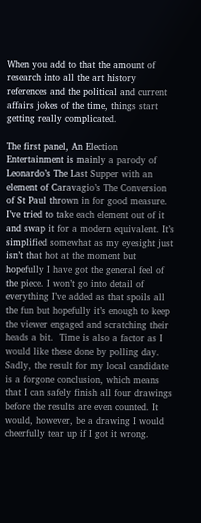When you add to that the amount of research into all the art history references and the political and current affairs jokes of the time, things start getting really complicated.

The first panel, An Election Entertainment is mainly a parody of Leonardo’s The Last Supper with an element of Caravagio’s The Conversion of St Paul thrown in for good measure. I’ve tried to take each element out of it and swap it for a modern equivalent. It’s simplified somewhat as my eyesight just isn’t that hot at the moment but hopefully I have got the general feel of the piece. I won’t go into detail of everything I’ve added as that spoils all the fun but hopefully it’s enough to keep the viewer engaged and scratching their heads a bit.  Time is also a factor as I would like these done by polling day. Sadly, the result for my local candidate is a forgone conclusion, which means that I can safely finish all four drawings before the results are even counted. It would, however, be a drawing I would cheerfully tear up if I got it wrong.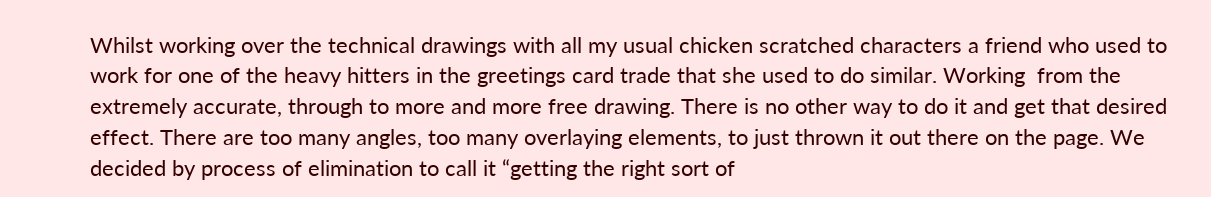Whilst working over the technical drawings with all my usual chicken scratched characters a friend who used to work for one of the heavy hitters in the greetings card trade that she used to do similar. Working  from the extremely accurate, through to more and more free drawing. There is no other way to do it and get that desired effect. There are too many angles, too many overlaying elements, to just thrown it out there on the page. We decided by process of elimination to call it “getting the right sort of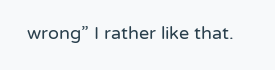wrong” I rather like that.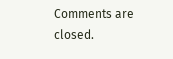Comments are closed.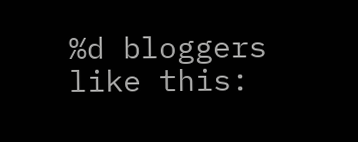%d bloggers like this: